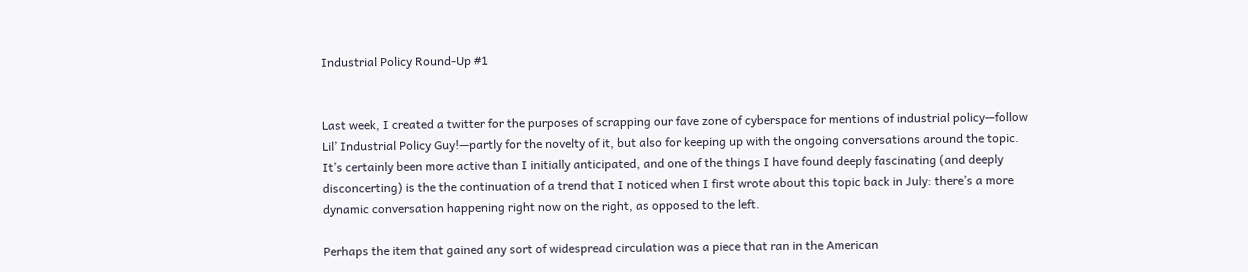Industrial Policy Round-Up #1


Last week, I created a twitter for the purposes of scrapping our fave zone of cyberspace for mentions of industrial policy—follow Lil’ Industrial Policy Guy!—partly for the novelty of it, but also for keeping up with the ongoing conversations around the topic. It’s certainly been more active than I initially anticipated, and one of the things I have found deeply fascinating (and deeply disconcerting) is the the continuation of a trend that I noticed when I first wrote about this topic back in July: there’s a more dynamic conversation happening right now on the right, as opposed to the left.

Perhaps the item that gained any sort of widespread circulation was a piece that ran in the American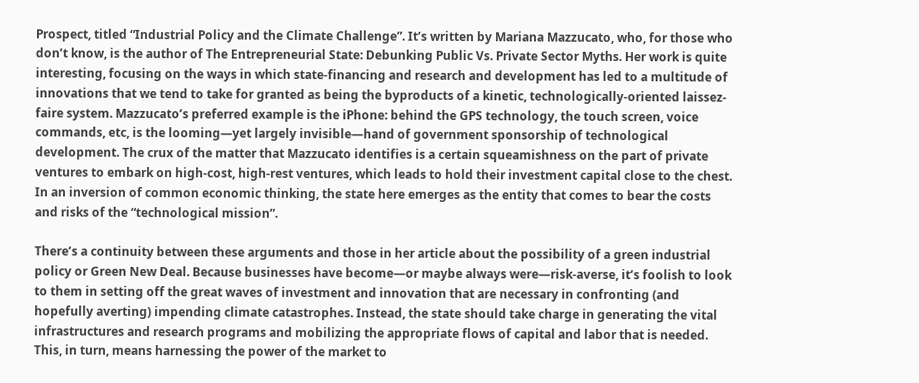Prospect, titled “Industrial Policy and the Climate Challenge”. It’s written by Mariana Mazzucato, who, for those who don’t know, is the author of The Entrepreneurial State: Debunking Public Vs. Private Sector Myths. Her work is quite interesting, focusing on the ways in which state-financing and research and development has led to a multitude of innovations that we tend to take for granted as being the byproducts of a kinetic, technologically-oriented laissez-faire system. Mazzucato’s preferred example is the iPhone: behind the GPS technology, the touch screen, voice commands, etc, is the looming—yet largely invisible—hand of government sponsorship of technological development. The crux of the matter that Mazzucato identifies is a certain squeamishness on the part of private ventures to embark on high-cost, high-rest ventures, which leads to hold their investment capital close to the chest. In an inversion of common economic thinking, the state here emerges as the entity that comes to bear the costs and risks of the “technological mission”.

There’s a continuity between these arguments and those in her article about the possibility of a green industrial policy or Green New Deal. Because businesses have become—or maybe always were—risk-averse, it’s foolish to look to them in setting off the great waves of investment and innovation that are necessary in confronting (and hopefully averting) impending climate catastrophes. Instead, the state should take charge in generating the vital infrastructures and research programs and mobilizing the appropriate flows of capital and labor that is needed. This, in turn, means harnessing the power of the market to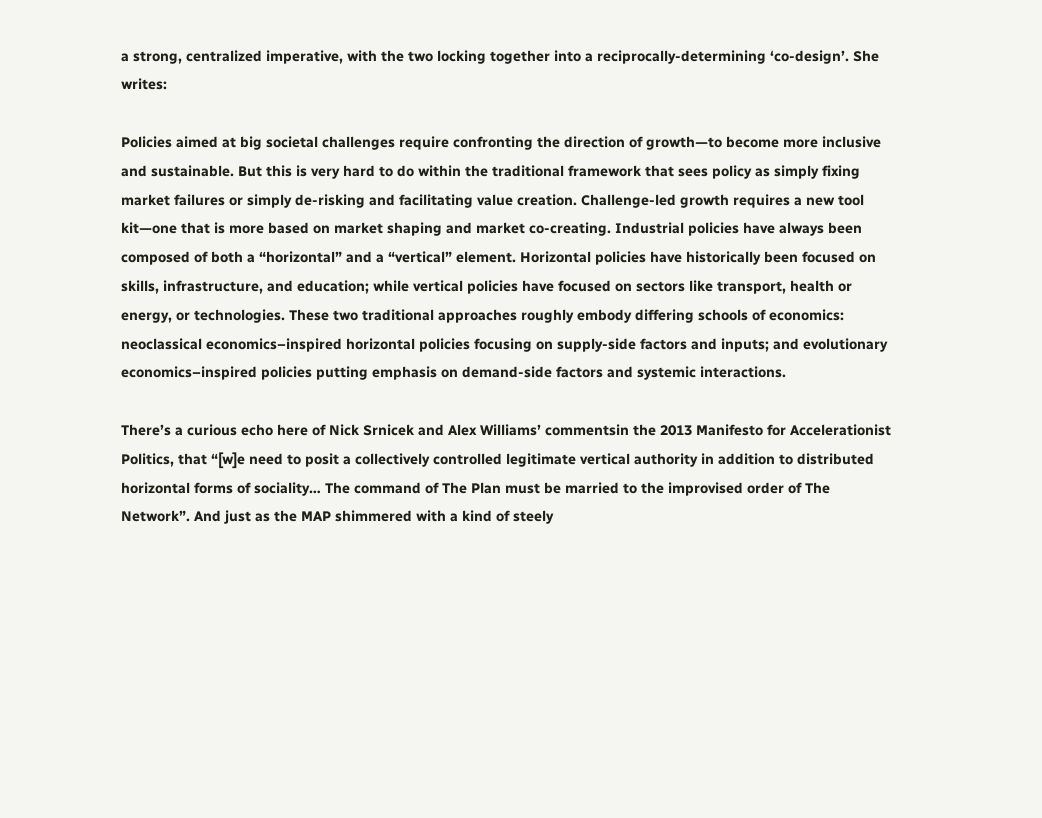a strong, centralized imperative, with the two locking together into a reciprocally-determining ‘co-design’. She writes:

Policies aimed at big societal challenges require confronting the direction of growth—to become more inclusive and sustainable. But this is very hard to do within the traditional framework that sees policy as simply fixing market failures or simply de-risking and facilitating value creation. Challenge-led growth requires a new tool kit—one that is more based on market shaping and market co-creating. Industrial policies have always been composed of both a “horizontal” and a “vertical” element. Horizontal policies have historically been focused on skills, infrastructure, and education; while vertical policies have focused on sectors like transport, health or energy, or technologies. These two traditional approaches roughly embody differing schools of economics: neoclassical economics–inspired horizontal policies focusing on supply-side factors and inputs; and evolutionary economics–inspired policies putting emphasis on demand-side factors and systemic interactions.

There’s a curious echo here of Nick Srnicek and Alex Williams’ commentsin the 2013 Manifesto for Accelerationist Politics, that “[w]e need to posit a collectively controlled legitimate vertical authority in addition to distributed horizontal forms of sociality… The command of The Plan must be married to the improvised order of The Network”. And just as the MAP shimmered with a kind of steely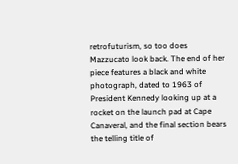retrofuturism, so too does Mazzucato look back. The end of her piece features a black and white photograph, dated to 1963 of President Kennedy looking up at a rocket on the launch pad at Cape Canaveral, and the final section bears the telling title of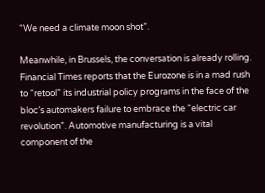“We need a climate moon shot”.

Meanwhile, in Brussels, the conversation is already rolling. Financial Times reports that the Eurozone is in a mad rush to “retool” its industrial policy programs in the face of the bloc’s automakers failure to embrace the “electric car revolution”. Automotive manufacturing is a vital component of the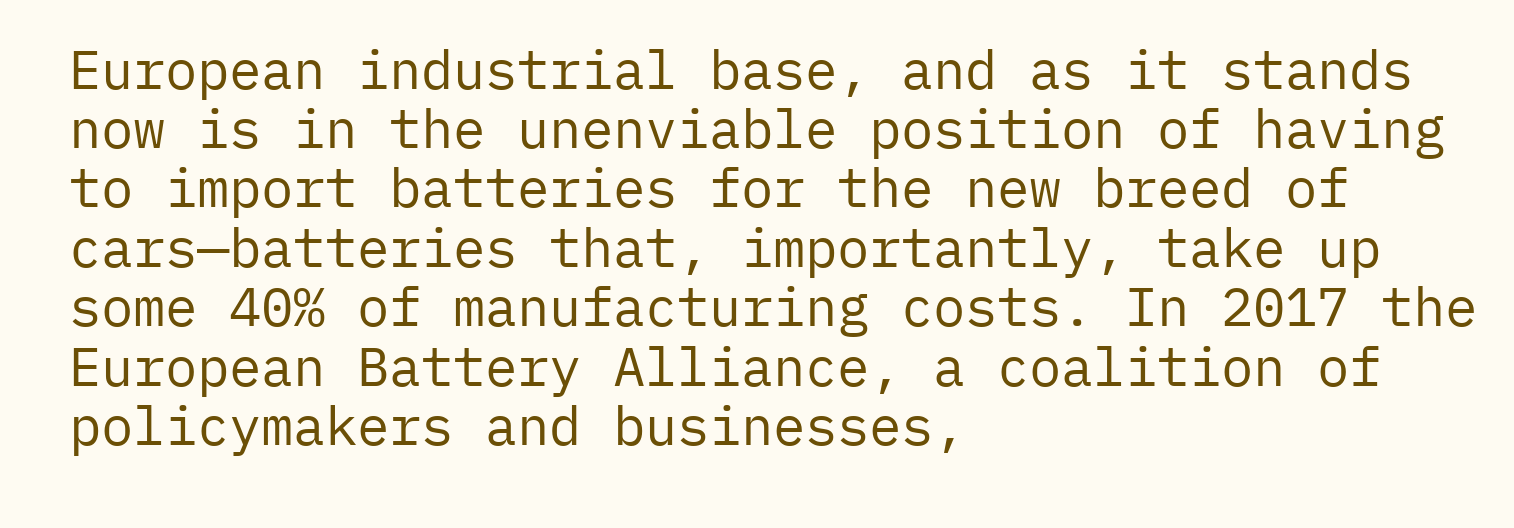European industrial base, and as it stands now is in the unenviable position of having to import batteries for the new breed of cars—batteries that, importantly, take up some 40% of manufacturing costs. In 2017 the European Battery Alliance, a coalition of policymakers and businesses,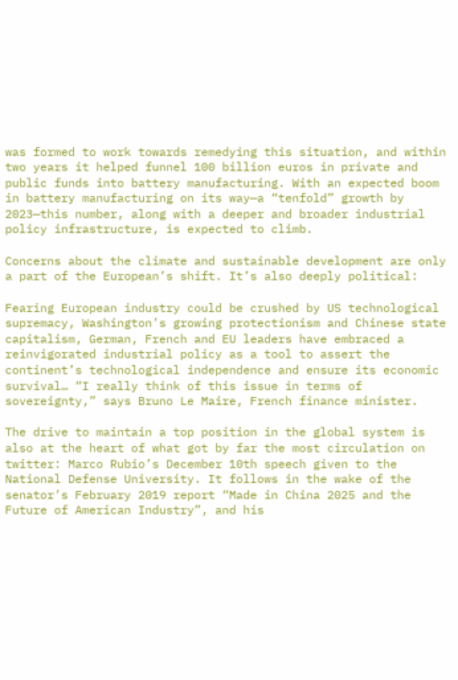was formed to work towards remedying this situation, and within two years it helped funnel 100 billion euros in private and public funds into battery manufacturing. With an expected boom in battery manufacturing on its way—a “tenfold” growth by 2023—this number, along with a deeper and broader industrial policy infrastructure, is expected to climb.

Concerns about the climate and sustainable development are only a part of the European’s shift. It’s also deeply political:

Fearing European industry could be crushed by US technological supremacy, Washington’s growing protectionism and Chinese state capitalism, German, French and EU leaders have embraced a reinvigorated industrial policy as a tool to assert the continent’s technological independence and ensure its economic survival… “I really think of this issue in terms of sovereignty,” says Bruno Le Maire, French finance minister.

The drive to maintain a top position in the global system is also at the heart of what got by far the most circulation on twitter: Marco Rubio’s December 10th speech given to the National Defense University. It follows in the wake of the senator’s February 2019 report “Made in China 2025 and the Future of American Industry”, and his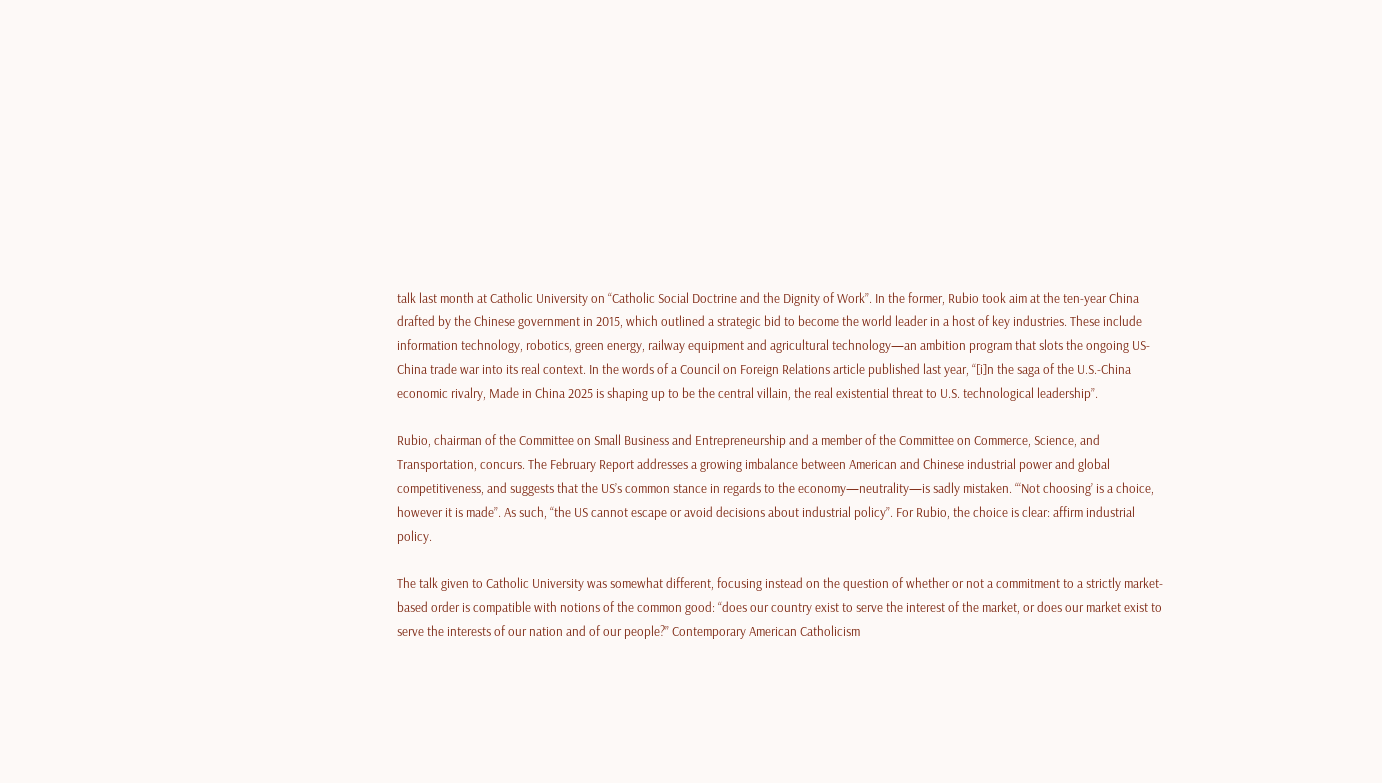talk last month at Catholic University on “Catholic Social Doctrine and the Dignity of Work”. In the former, Rubio took aim at the ten-year China drafted by the Chinese government in 2015, which outlined a strategic bid to become the world leader in a host of key industries. These include information technology, robotics, green energy, railway equipment and agricultural technology—an ambition program that slots the ongoing US-China trade war into its real context. In the words of a Council on Foreign Relations article published last year, “[i]n the saga of the U.S.-China economic rivalry, Made in China 2025 is shaping up to be the central villain, the real existential threat to U.S. technological leadership”.

Rubio, chairman of the Committee on Small Business and Entrepreneurship and a member of the Committee on Commerce, Science, and Transportation, concurs. The February Report addresses a growing imbalance between American and Chinese industrial power and global competitiveness, and suggests that the US’s common stance in regards to the economy—neutrality—is sadly mistaken. “‘Not choosing’ is a choice, however it is made”. As such, “the US cannot escape or avoid decisions about industrial policy”. For Rubio, the choice is clear: affirm industrial policy.

The talk given to Catholic University was somewhat different, focusing instead on the question of whether or not a commitment to a strictly market-based order is compatible with notions of the common good: “does our country exist to serve the interest of the market, or does our market exist to serve the interests of our nation and of our people?” Contemporary American Catholicism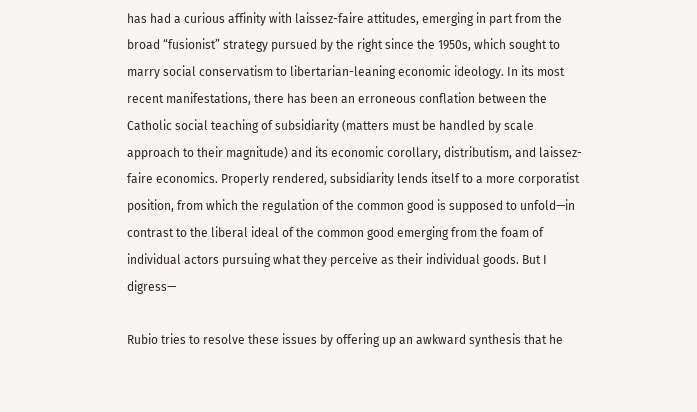has had a curious affinity with laissez-faire attitudes, emerging in part from the broad “fusionist” strategy pursued by the right since the 1950s, which sought to marry social conservatism to libertarian-leaning economic ideology. In its most recent manifestations, there has been an erroneous conflation between the Catholic social teaching of subsidiarity (matters must be handled by scale approach to their magnitude) and its economic corollary, distributism, and laissez-faire economics. Properly rendered, subsidiarity lends itself to a more corporatist position, from which the regulation of the common good is supposed to unfold—in contrast to the liberal ideal of the common good emerging from the foam of individual actors pursuing what they perceive as their individual goods. But I digress—

Rubio tries to resolve these issues by offering up an awkward synthesis that he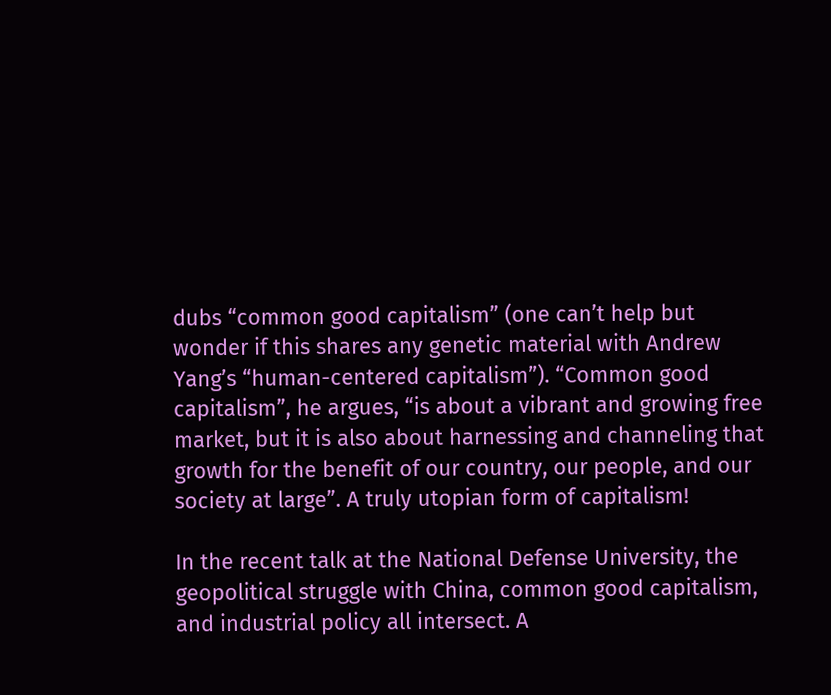dubs “common good capitalism” (one can’t help but wonder if this shares any genetic material with Andrew Yang’s “human-centered capitalism”). “Common good capitalism”, he argues, “is about a vibrant and growing free market, but it is also about harnessing and channeling that growth for the benefit of our country, our people, and our society at large”. A truly utopian form of capitalism!

In the recent talk at the National Defense University, the geopolitical struggle with China, common good capitalism, and industrial policy all intersect. A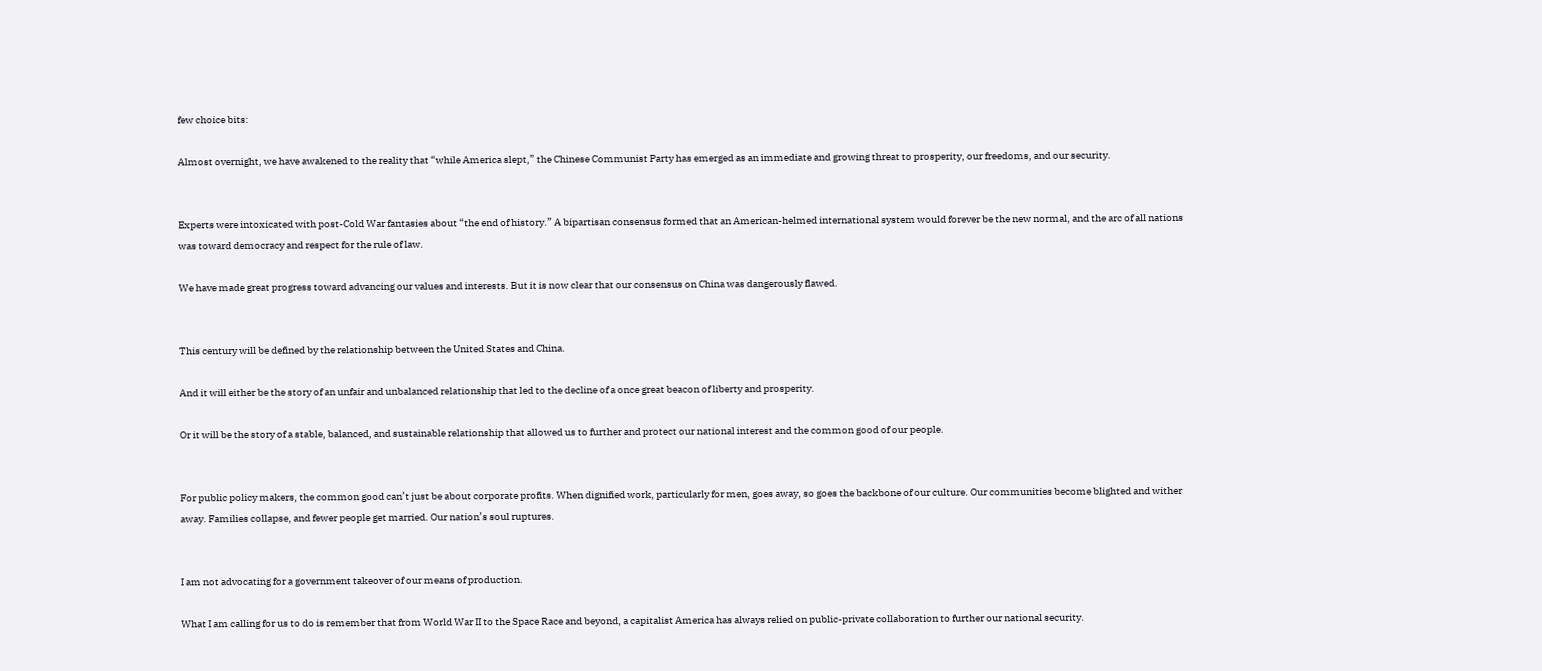few choice bits:

Almost overnight, we have awakened to the reality that “while America slept,” the Chinese Communist Party has emerged as an immediate and growing threat to prosperity, our freedoms, and our security.


Experts were intoxicated with post-Cold War fantasies about “the end of history.” A bipartisan consensus formed that an American-helmed international system would forever be the new normal, and the arc of all nations was toward democracy and respect for the rule of law.

We have made great progress toward advancing our values and interests. But it is now clear that our consensus on China was dangerously flawed.


This century will be defined by the relationship between the United States and China.

And it will either be the story of an unfair and unbalanced relationship that led to the decline of a once great beacon of liberty and prosperity.

Or it will be the story of a stable, balanced, and sustainable relationship that allowed us to further and protect our national interest and the common good of our people.


For public policy makers, the common good can’t just be about corporate profits. When dignified work, particularly for men, goes away, so goes the backbone of our culture. Our communities become blighted and wither away. Families collapse, and fewer people get married. Our nation’s soul ruptures.


I am not advocating for a government takeover of our means of production.

What I am calling for us to do is remember that from World War II to the Space Race and beyond, a capitalist America has always relied on public-private collaboration to further our national security.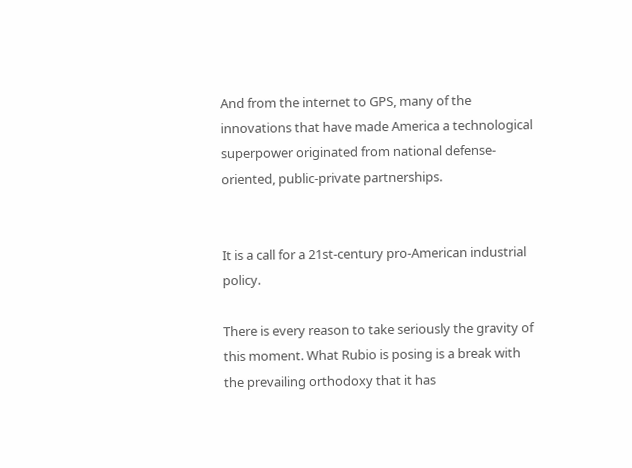And from the internet to GPS, many of the innovations that have made America a technological superpower originated from national defense-oriented, public-private partnerships.


It is a call for a 21st-century pro-American industrial policy.

There is every reason to take seriously the gravity of this moment. What Rubio is posing is a break with the prevailing orthodoxy that it has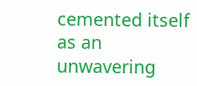cemented itself as an unwavering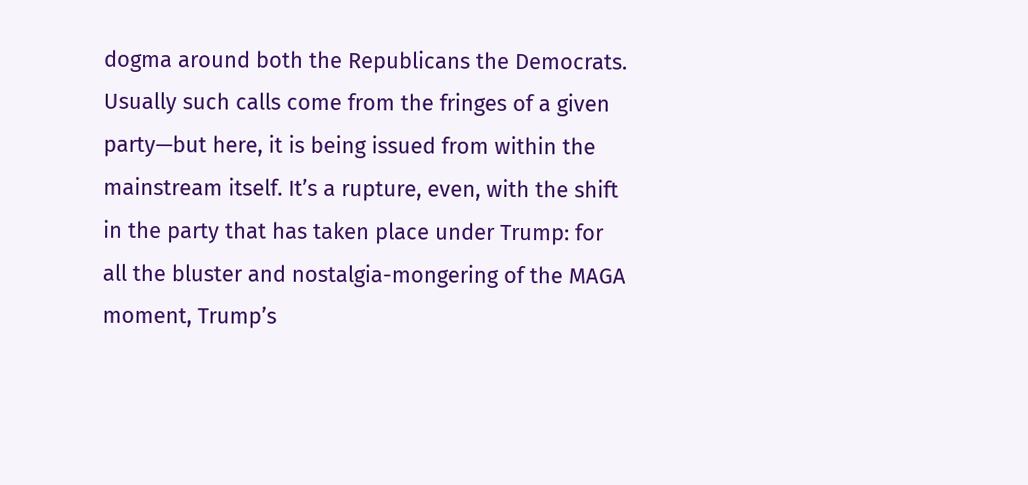dogma around both the Republicans the Democrats. Usually such calls come from the fringes of a given party—but here, it is being issued from within the mainstream itself. It’s a rupture, even, with the shift in the party that has taken place under Trump: for all the bluster and nostalgia-mongering of the MAGA moment, Trump’s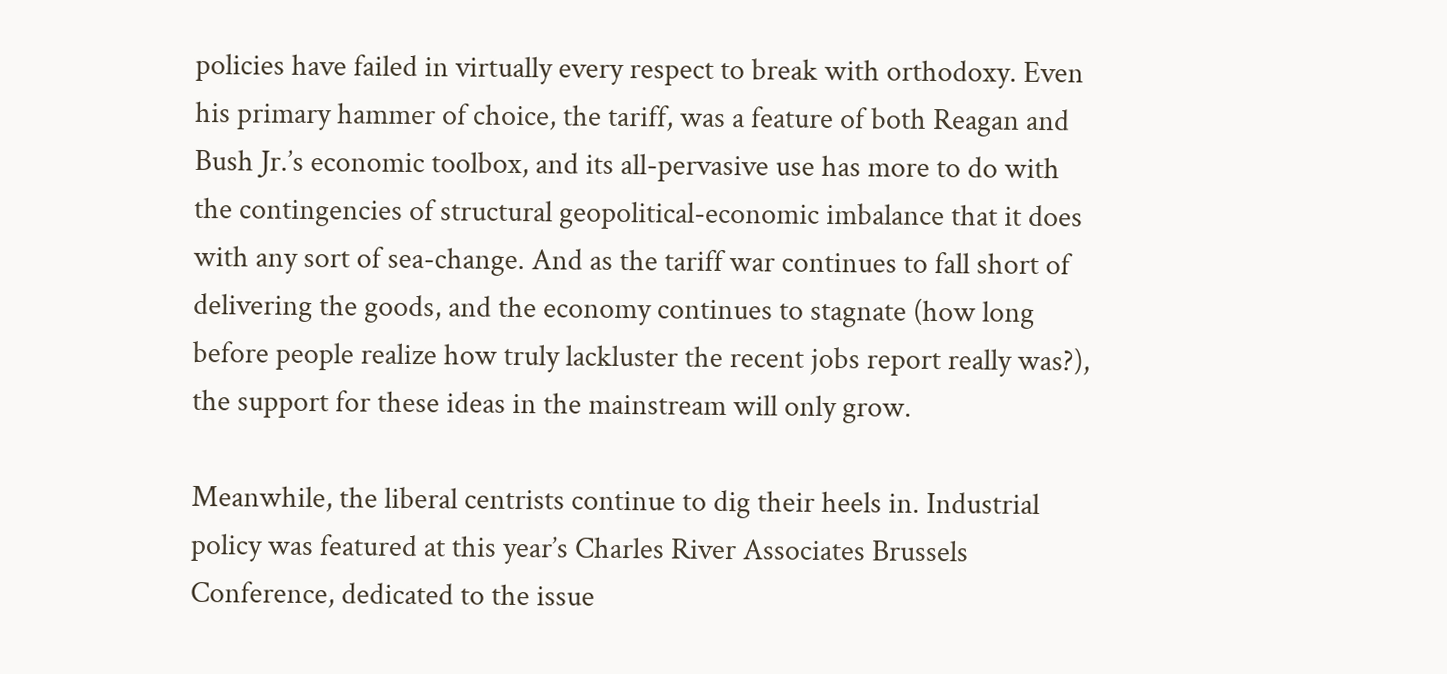policies have failed in virtually every respect to break with orthodoxy. Even his primary hammer of choice, the tariff, was a feature of both Reagan and Bush Jr.’s economic toolbox, and its all-pervasive use has more to do with the contingencies of structural geopolitical-economic imbalance that it does with any sort of sea-change. And as the tariff war continues to fall short of delivering the goods, and the economy continues to stagnate (how long before people realize how truly lackluster the recent jobs report really was?), the support for these ideas in the mainstream will only grow.

Meanwhile, the liberal centrists continue to dig their heels in. Industrial policy was featured at this year’s Charles River Associates Brussels Conference, dedicated to the issue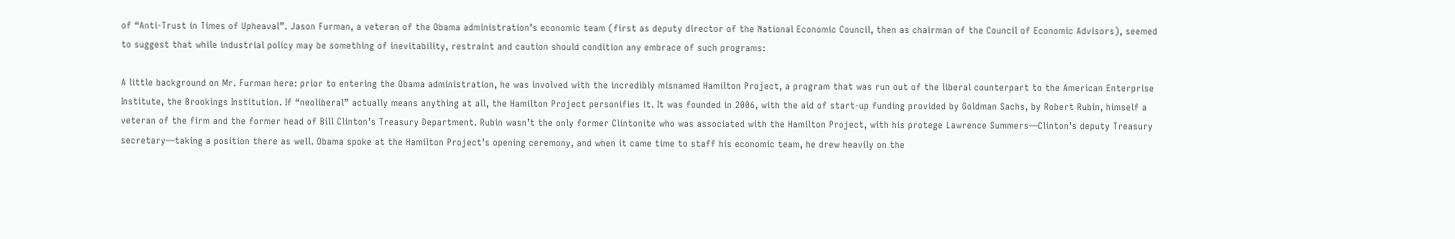of “Anti-Trust in Times of Upheaval”. Jason Furman, a veteran of the Obama administration’s economic team (first as deputy director of the National Economic Council, then as chairman of the Council of Economic Advisors), seemed to suggest that while industrial policy may be something of inevitability, restraint and caution should condition any embrace of such programs:

A little background on Mr. Furman here: prior to entering the Obama administration, he was involved with the incredibly misnamed Hamilton Project, a program that was run out of the liberal counterpart to the American Enterprise Institute, the Brookings Institution. If “neoliberal” actually means anything at all, the Hamilton Project personifies it. It was founded in 2006, with the aid of start-up funding provided by Goldman Sachs, by Robert Rubin, himself a veteran of the firm and the former head of Bill Clinton’s Treasury Department. Rubin wasn’t the only former Clintonite who was associated with the Hamilton Project, with his protege Lawrence Summers—Clinton’s deputy Treasury secretary—taking a position there as well. Obama spoke at the Hamilton Project’s opening ceremony, and when it came time to staff his economic team, he drew heavily on the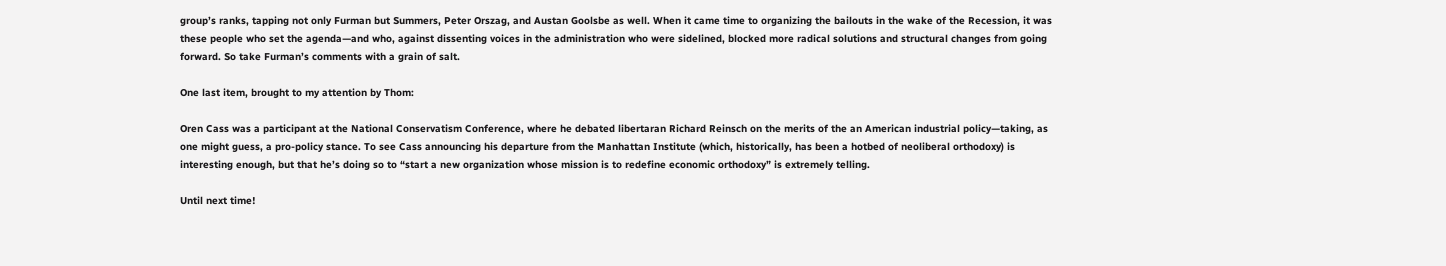group’s ranks, tapping not only Furman but Summers, Peter Orszag, and Austan Goolsbe as well. When it came time to organizing the bailouts in the wake of the Recession, it was these people who set the agenda—and who, against dissenting voices in the administration who were sidelined, blocked more radical solutions and structural changes from going forward. So take Furman’s comments with a grain of salt.

One last item, brought to my attention by Thom:

Oren Cass was a participant at the National Conservatism Conference, where he debated libertaran Richard Reinsch on the merits of the an American industrial policy—taking, as one might guess, a pro-policy stance. To see Cass announcing his departure from the Manhattan Institute (which, historically, has been a hotbed of neoliberal orthodoxy) is interesting enough, but that he’s doing so to “start a new organization whose mission is to redefine economic orthodoxy” is extremely telling.

Until next time!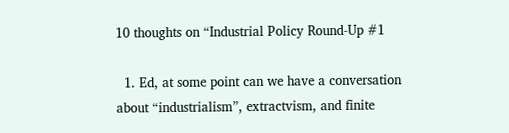10 thoughts on “Industrial Policy Round-Up #1

  1. Ed, at some point can we have a conversation about “industrialism”, extractvism, and finite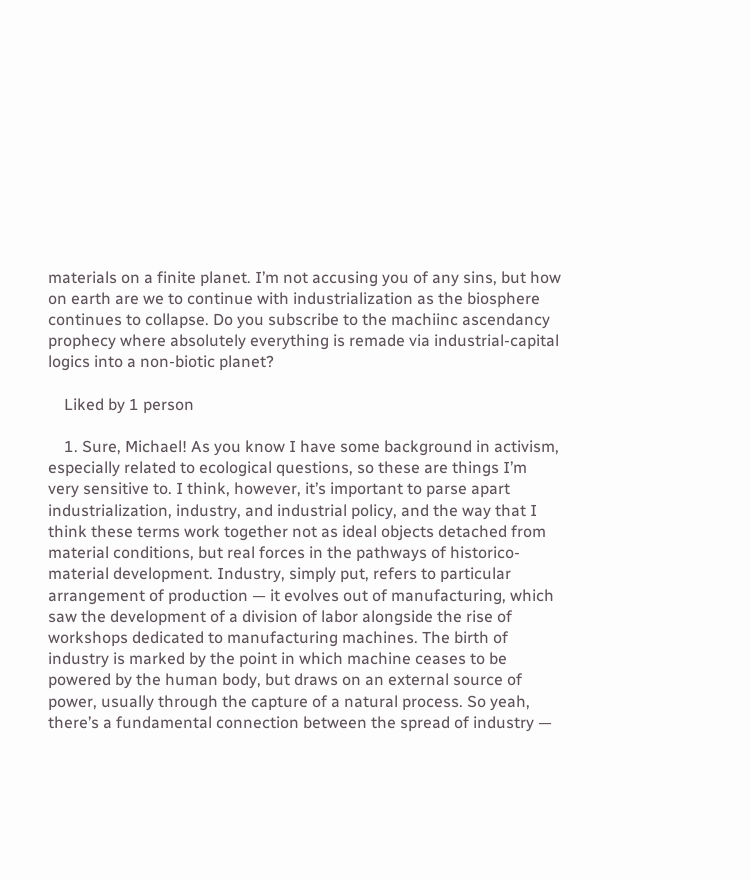materials on a finite planet. I’m not accusing you of any sins, but how on earth are we to continue with industrialization as the biosphere continues to collapse. Do you subscribe to the machiinc ascendancy prophecy where absolutely everything is remade via industrial-capital logics into a non-biotic planet?

    Liked by 1 person

    1. Sure, Michael! As you know I have some background in activism, especially related to ecological questions, so these are things I’m very sensitive to. I think, however, it’s important to parse apart industrialization, industry, and industrial policy, and the way that I think these terms work together not as ideal objects detached from material conditions, but real forces in the pathways of historico-material development. Industry, simply put, refers to particular arrangement of production — it evolves out of manufacturing, which saw the development of a division of labor alongside the rise of workshops dedicated to manufacturing machines. The birth of industry is marked by the point in which machine ceases to be powered by the human body, but draws on an external source of power, usually through the capture of a natural process. So yeah, there’s a fundamental connection between the spread of industry —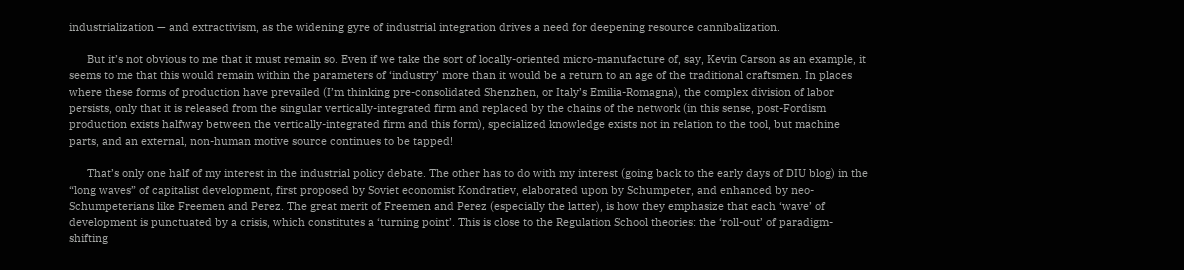industrialization — and extractivism, as the widening gyre of industrial integration drives a need for deepening resource cannibalization.

      But it’s not obvious to me that it must remain so. Even if we take the sort of locally-oriented micro-manufacture of, say, Kevin Carson as an example, it seems to me that this would remain within the parameters of ‘industry’ more than it would be a return to an age of the traditional craftsmen. In places where these forms of production have prevailed (I’m thinking pre-consolidated Shenzhen, or Italy’s Emilia-Romagna), the complex division of labor persists, only that it is released from the singular vertically-integrated firm and replaced by the chains of the network (in this sense, post-Fordism production exists halfway between the vertically-integrated firm and this form), specialized knowledge exists not in relation to the tool, but machine parts, and an external, non-human motive source continues to be tapped!

      That’s only one half of my interest in the industrial policy debate. The other has to do with my interest (going back to the early days of DIU blog) in the “long waves” of capitalist development, first proposed by Soviet economist Kondratiev, elaborated upon by Schumpeter, and enhanced by neo-Schumpeterians like Freemen and Perez. The great merit of Freemen and Perez (especially the latter), is how they emphasize that each ‘wave’ of development is punctuated by a crisis, which constitutes a ‘turning point’. This is close to the Regulation School theories: the ‘roll-out’ of paradigm-shifting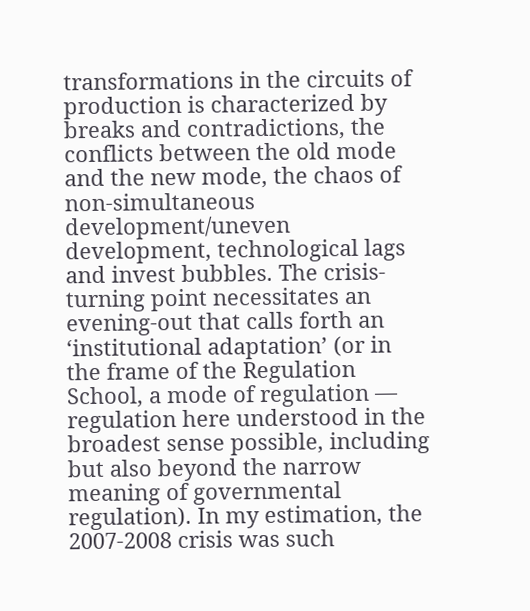transformations in the circuits of production is characterized by breaks and contradictions, the conflicts between the old mode and the new mode, the chaos of non-simultaneous development/uneven development, technological lags and invest bubbles. The crisis-turning point necessitates an evening-out that calls forth an ‘institutional adaptation’ (or in the frame of the Regulation School, a mode of regulation — regulation here understood in the broadest sense possible, including but also beyond the narrow meaning of governmental regulation). In my estimation, the 2007-2008 crisis was such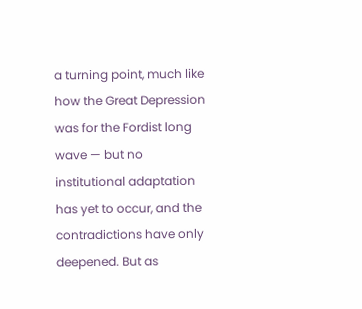a turning point, much like how the Great Depression was for the Fordist long wave — but no institutional adaptation has yet to occur, and the contradictions have only deepened. But as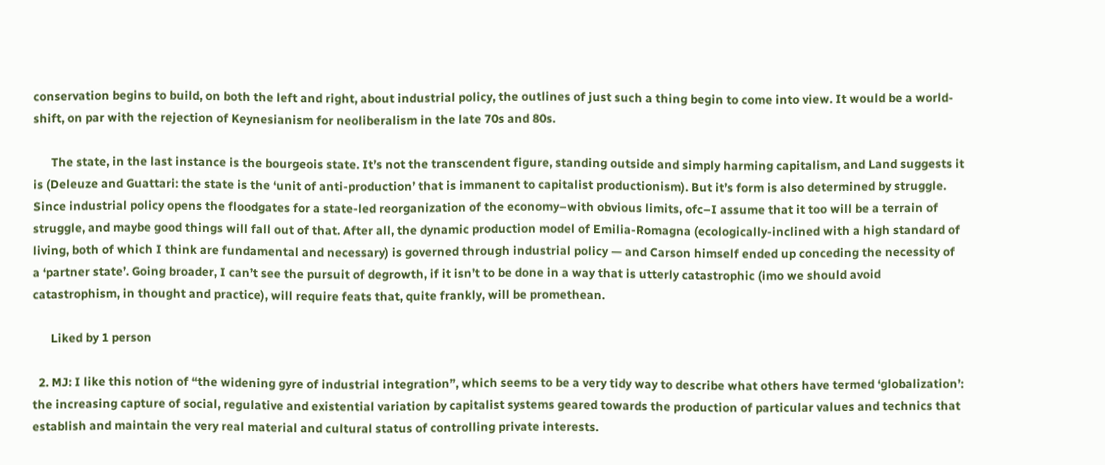conservation begins to build, on both the left and right, about industrial policy, the outlines of just such a thing begin to come into view. It would be a world-shift, on par with the rejection of Keynesianism for neoliberalism in the late 70s and 80s.

      The state, in the last instance is the bourgeois state. It’s not the transcendent figure, standing outside and simply harming capitalism, and Land suggests it is (Deleuze and Guattari: the state is the ‘unit of anti-production’ that is immanent to capitalist productionism). But it’s form is also determined by struggle. Since industrial policy opens the floodgates for a state-led reorganization of the economy–with obvious limits, ofc–I assume that it too will be a terrain of struggle, and maybe good things will fall out of that. After all, the dynamic production model of Emilia-Romagna (ecologically-inclined with a high standard of living, both of which I think are fundamental and necessary) is governed through industrial policy — and Carson himself ended up conceding the necessity of a ‘partner state’. Going broader, I can’t see the pursuit of degrowth, if it isn’t to be done in a way that is utterly catastrophic (imo we should avoid catastrophism, in thought and practice), will require feats that, quite frankly, will be promethean.

      Liked by 1 person

  2. MJ: I like this notion of “the widening gyre of industrial integration”, which seems to be a very tidy way to describe what others have termed ‘globalization’: the increasing capture of social, regulative and existential variation by capitalist systems geared towards the production of particular values and technics that establish and maintain the very real material and cultural status of controlling private interests.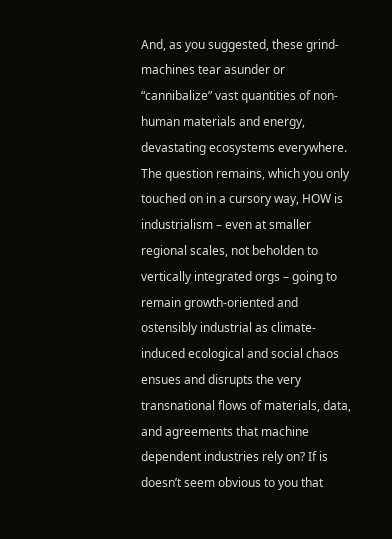And, as you suggested, these grind-machines tear asunder or “cannibalize” vast quantities of non-human materials and energy, devastating ecosystems everywhere. The question remains, which you only touched on in a cursory way, HOW is industrialism – even at smaller regional scales, not beholden to vertically integrated orgs – going to remain growth-oriented and ostensibly industrial as climate-induced ecological and social chaos ensues and disrupts the very transnational flows of materials, data, and agreements that machine dependent industries rely on? If is doesn’t seem obvious to you that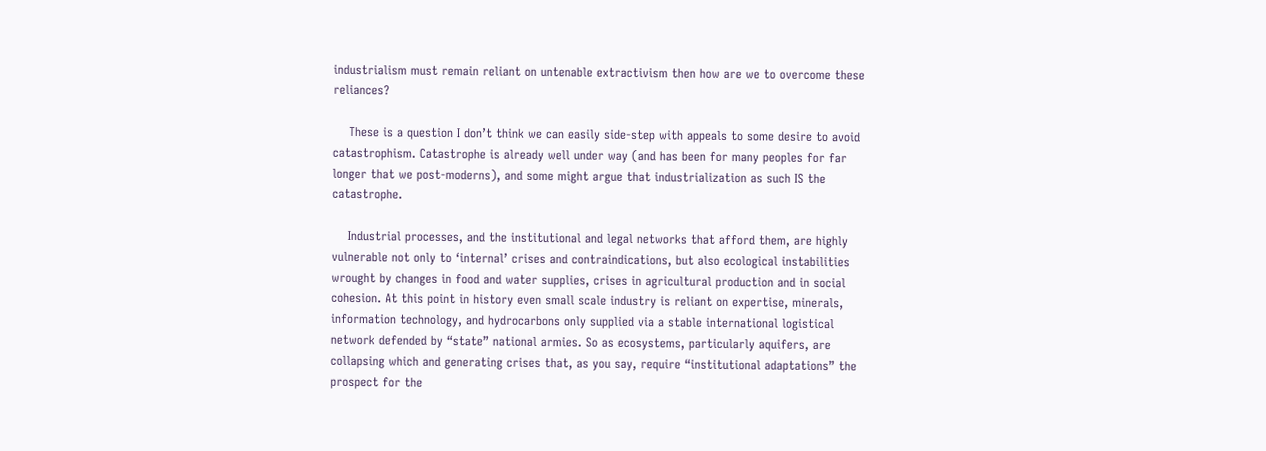industrialism must remain reliant on untenable extractivism then how are we to overcome these reliances?

    These is a question I don’t think we can easily side-step with appeals to some desire to avoid catastrophism. Catastrophe is already well under way (and has been for many peoples for far longer that we post-moderns), and some might argue that industrialization as such IS the catastrophe.

    Industrial processes, and the institutional and legal networks that afford them, are highly vulnerable not only to ‘internal’ crises and contraindications, but also ecological instabilities wrought by changes in food and water supplies, crises in agricultural production and in social cohesion. At this point in history even small scale industry is reliant on expertise, minerals, information technology, and hydrocarbons only supplied via a stable international logistical network defended by “state” national armies. So as ecosystems, particularly aquifers, are collapsing which and generating crises that, as you say, require “institutional adaptations” the prospect for the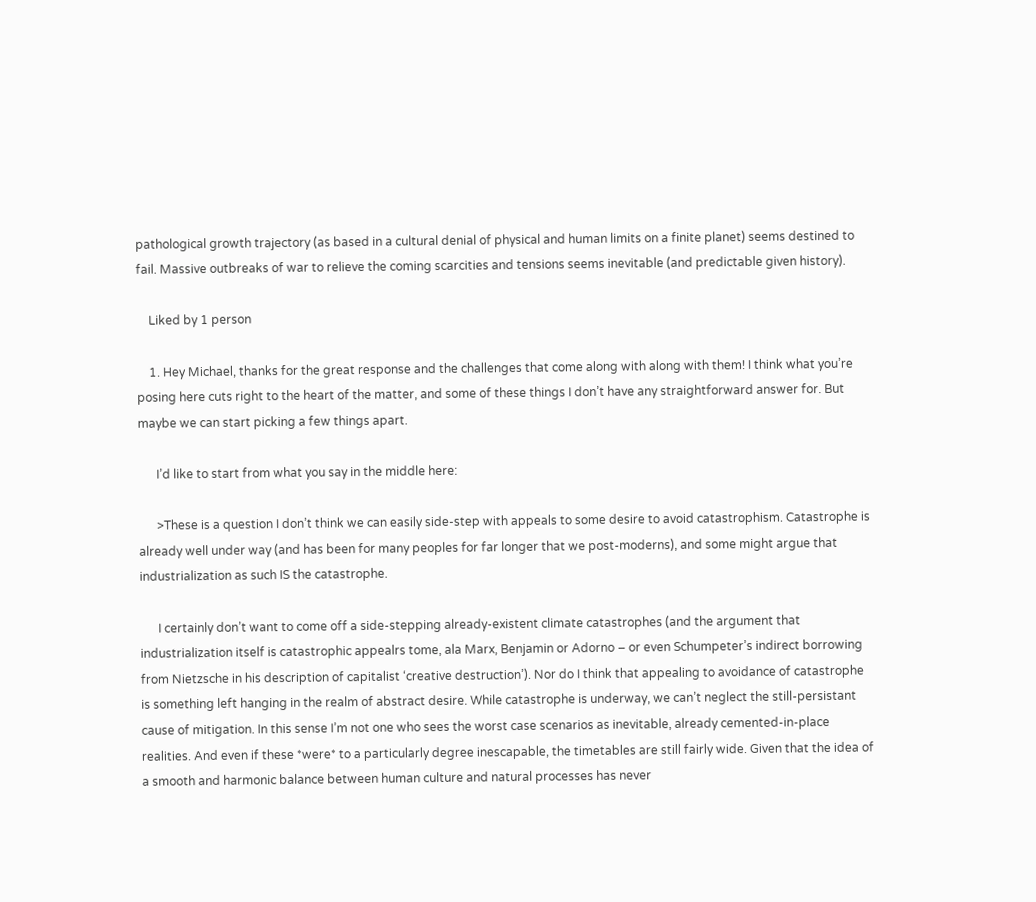pathological growth trajectory (as based in a cultural denial of physical and human limits on a finite planet) seems destined to fail. Massive outbreaks of war to relieve the coming scarcities and tensions seems inevitable (and predictable given history).

    Liked by 1 person

    1. Hey Michael, thanks for the great response and the challenges that come along with along with them! I think what you’re posing here cuts right to the heart of the matter, and some of these things I don’t have any straightforward answer for. But maybe we can start picking a few things apart.

      I’d like to start from what you say in the middle here:

      >These is a question I don’t think we can easily side-step with appeals to some desire to avoid catastrophism. Catastrophe is already well under way (and has been for many peoples for far longer that we post-moderns), and some might argue that industrialization as such IS the catastrophe.

      I certainly don’t want to come off a side-stepping already-existent climate catastrophes (and the argument that industrialization itself is catastrophic appealrs tome, ala Marx, Benjamin or Adorno – or even Schumpeter’s indirect borrowing from Nietzsche in his description of capitalist ‘creative destruction’). Nor do I think that appealing to avoidance of catastrophe is something left hanging in the realm of abstract desire. While catastrophe is underway, we can’t neglect the still-persistant cause of mitigation. In this sense I’m not one who sees the worst case scenarios as inevitable, already cemented-in-place realities. And even if these *were* to a particularly degree inescapable, the timetables are still fairly wide. Given that the idea of a smooth and harmonic balance between human culture and natural processes has never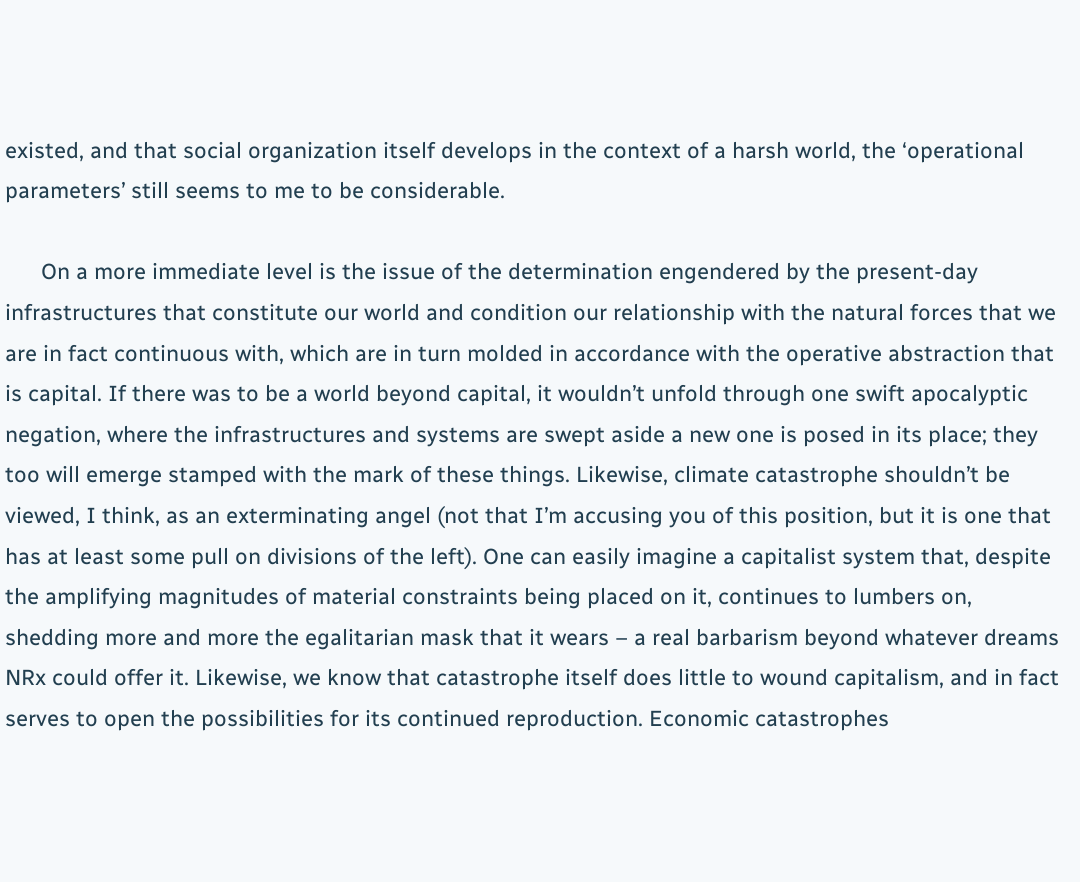existed, and that social organization itself develops in the context of a harsh world, the ‘operational parameters’ still seems to me to be considerable.

      On a more immediate level is the issue of the determination engendered by the present-day infrastructures that constitute our world and condition our relationship with the natural forces that we are in fact continuous with, which are in turn molded in accordance with the operative abstraction that is capital. If there was to be a world beyond capital, it wouldn’t unfold through one swift apocalyptic negation, where the infrastructures and systems are swept aside a new one is posed in its place; they too will emerge stamped with the mark of these things. Likewise, climate catastrophe shouldn’t be viewed, I think, as an exterminating angel (not that I’m accusing you of this position, but it is one that has at least some pull on divisions of the left). One can easily imagine a capitalist system that, despite the amplifying magnitudes of material constraints being placed on it, continues to lumbers on, shedding more and more the egalitarian mask that it wears – a real barbarism beyond whatever dreams NRx could offer it. Likewise, we know that catastrophe itself does little to wound capitalism, and in fact serves to open the possibilities for its continued reproduction. Economic catastrophes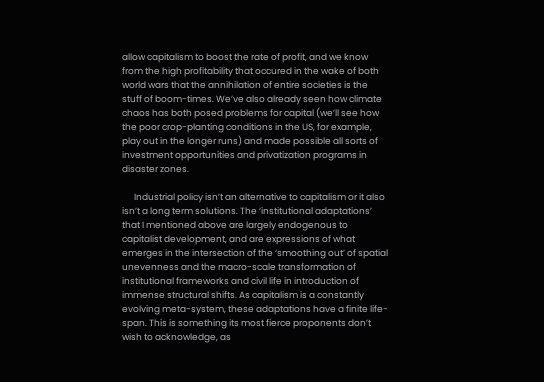allow capitalism to boost the rate of profit, and we know from the high profitability that occured in the wake of both world wars that the annihilation of entire societies is the stuff of boom-times. We’ve also already seen how climate chaos has both posed problems for capital (we’ll see how the poor crop-planting conditions in the US, for example, play out in the longer runs) and made possible all sorts of investment opportunities and privatization programs in disaster zones.

      Industrial policy isn’t an alternative to capitalism or it also isn’t a long term solutions. The ‘institutional adaptations’ that I mentioned above are largely endogenous to capitalist development, and are expressions of what emerges in the intersection of the ‘smoothing out’ of spatial unevenness and the macro-scale transformation of institutional frameworks and civil life in introduction of immense structural shifts. As capitalism is a constantly evolving meta-system, these adaptations have a finite life-span. This is something its most fierce proponents don’t wish to acknowledge, as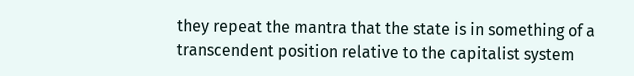they repeat the mantra that the state is in something of a transcendent position relative to the capitalist system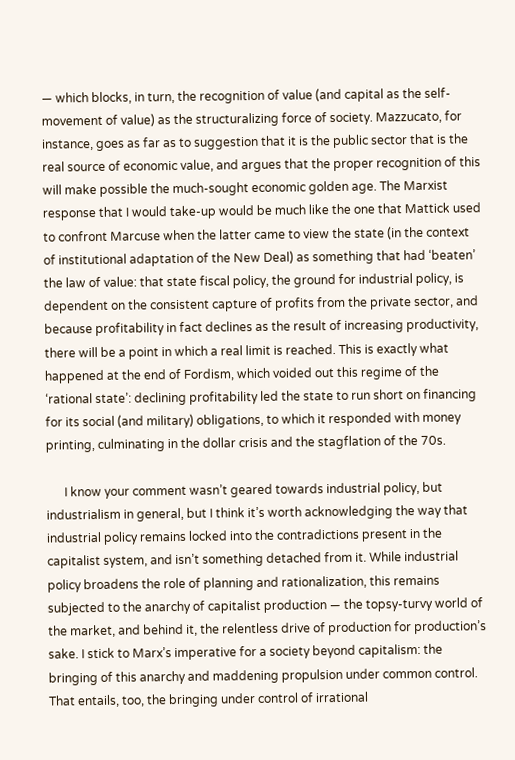— which blocks, in turn, the recognition of value (and capital as the self-movement of value) as the structuralizing force of society. Mazzucato, for instance, goes as far as to suggestion that it is the public sector that is the real source of economic value, and argues that the proper recognition of this will make possible the much-sought economic golden age. The Marxist response that I would take-up would be much like the one that Mattick used to confront Marcuse when the latter came to view the state (in the context of institutional adaptation of the New Deal) as something that had ‘beaten’ the law of value: that state fiscal policy, the ground for industrial policy, is dependent on the consistent capture of profits from the private sector, and because profitability in fact declines as the result of increasing productivity, there will be a point in which a real limit is reached. This is exactly what happened at the end of Fordism, which voided out this regime of the ‘rational state’: declining profitability led the state to run short on financing for its social (and military) obligations, to which it responded with money printing, culminating in the dollar crisis and the stagflation of the 70s.

      I know your comment wasn’t geared towards industrial policy, but industrialism in general, but I think it’s worth acknowledging the way that industrial policy remains locked into the contradictions present in the capitalist system, and isn’t something detached from it. While industrial policy broadens the role of planning and rationalization, this remains subjected to the anarchy of capitalist production — the topsy-turvy world of the market, and behind it, the relentless drive of production for production’s sake. I stick to Marx’s imperative for a society beyond capitalism: the bringing of this anarchy and maddening propulsion under common control. That entails, too, the bringing under control of irrational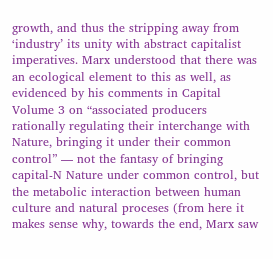growth, and thus the stripping away from ‘industry’ its unity with abstract capitalist imperatives. Marx understood that there was an ecological element to this as well, as evidenced by his comments in Capital Volume 3 on “associated producers rationally regulating their interchange with Nature, bringing it under their common control” — not the fantasy of bringing capital-N Nature under common control, but the metabolic interaction between human culture and natural proceses (from here it makes sense why, towards the end, Marx saw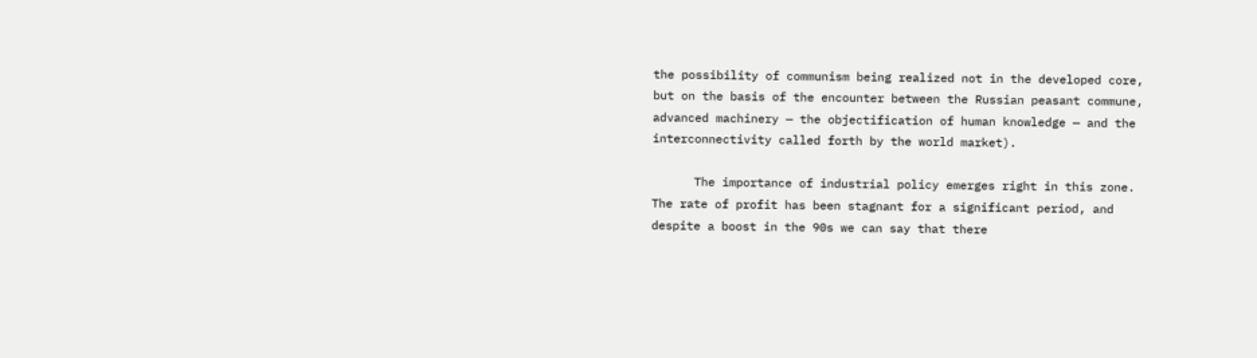the possibility of communism being realized not in the developed core, but on the basis of the encounter between the Russian peasant commune, advanced machinery — the objectification of human knowledge — and the interconnectivity called forth by the world market).

      The importance of industrial policy emerges right in this zone. The rate of profit has been stagnant for a significant period, and despite a boost in the 90s we can say that there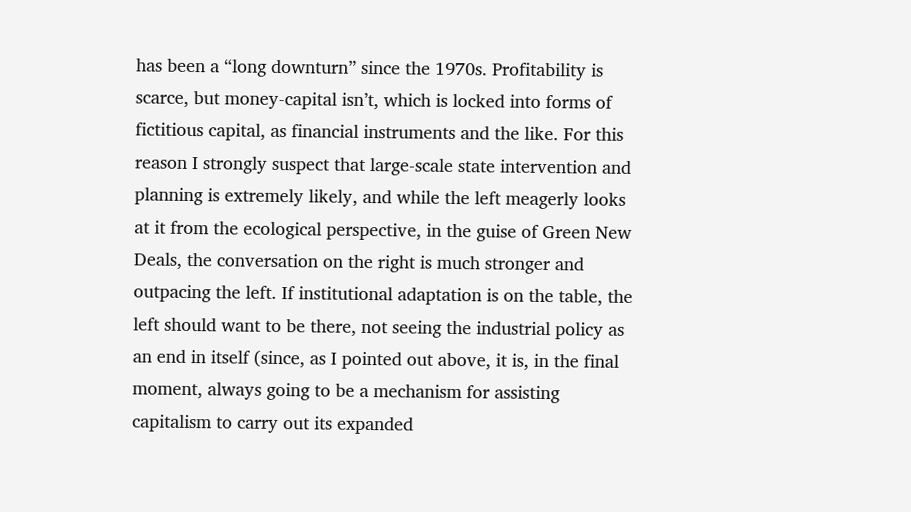has been a “long downturn” since the 1970s. Profitability is scarce, but money-capital isn’t, which is locked into forms of fictitious capital, as financial instruments and the like. For this reason I strongly suspect that large-scale state intervention and planning is extremely likely, and while the left meagerly looks at it from the ecological perspective, in the guise of Green New Deals, the conversation on the right is much stronger and outpacing the left. If institutional adaptation is on the table, the left should want to be there, not seeing the industrial policy as an end in itself (since, as I pointed out above, it is, in the final moment, always going to be a mechanism for assisting capitalism to carry out its expanded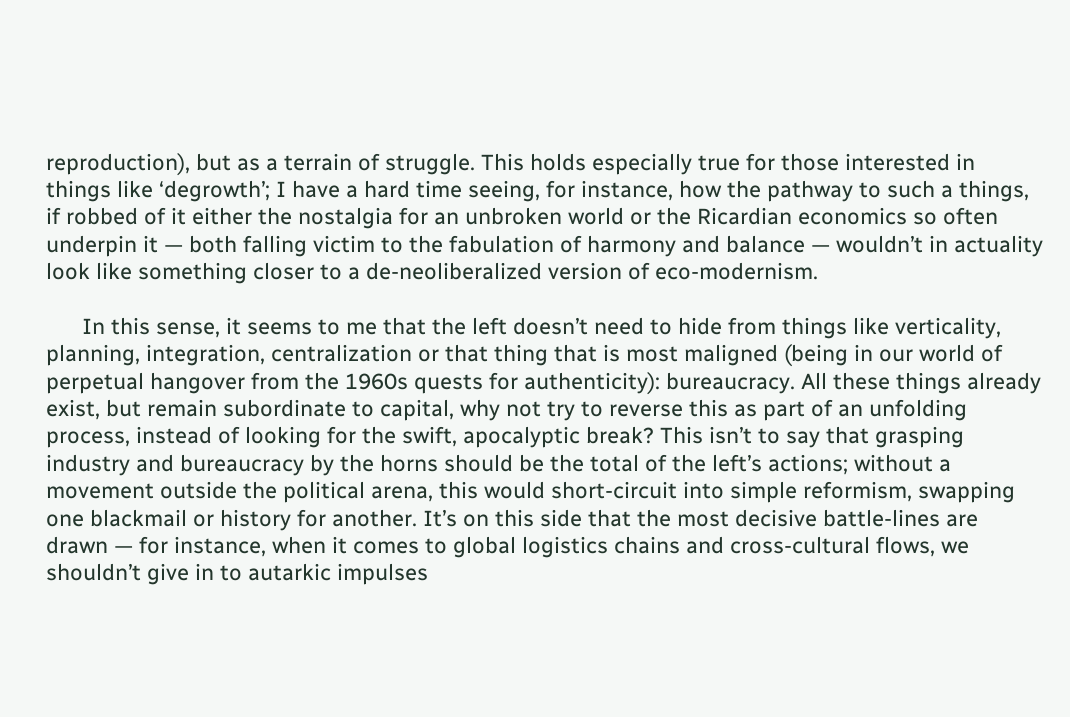reproduction), but as a terrain of struggle. This holds especially true for those interested in things like ‘degrowth’; I have a hard time seeing, for instance, how the pathway to such a things, if robbed of it either the nostalgia for an unbroken world or the Ricardian economics so often underpin it — both falling victim to the fabulation of harmony and balance — wouldn’t in actuality look like something closer to a de-neoliberalized version of eco-modernism.

      In this sense, it seems to me that the left doesn’t need to hide from things like verticality, planning, integration, centralization or that thing that is most maligned (being in our world of perpetual hangover from the 1960s quests for authenticity): bureaucracy. All these things already exist, but remain subordinate to capital, why not try to reverse this as part of an unfolding process, instead of looking for the swift, apocalyptic break? This isn’t to say that grasping industry and bureaucracy by the horns should be the total of the left’s actions; without a movement outside the political arena, this would short-circuit into simple reformism, swapping one blackmail or history for another. It’s on this side that the most decisive battle-lines are drawn — for instance, when it comes to global logistics chains and cross-cultural flows, we shouldn’t give in to autarkic impulses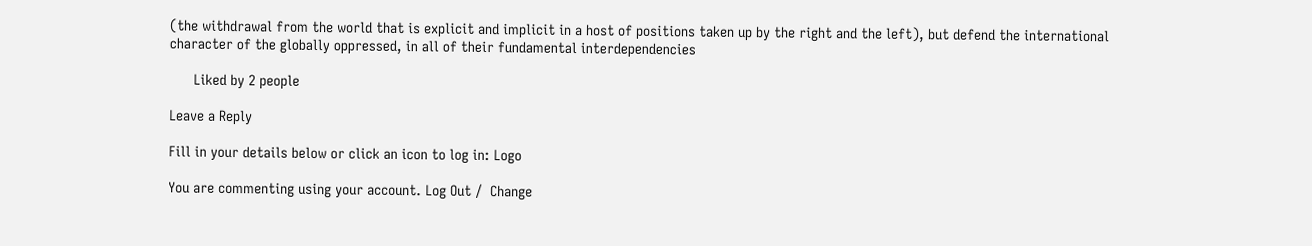(the withdrawal from the world that is explicit and implicit in a host of positions taken up by the right and the left), but defend the international character of the globally oppressed, in all of their fundamental interdependencies

      Liked by 2 people

Leave a Reply

Fill in your details below or click an icon to log in: Logo

You are commenting using your account. Log Out /  Change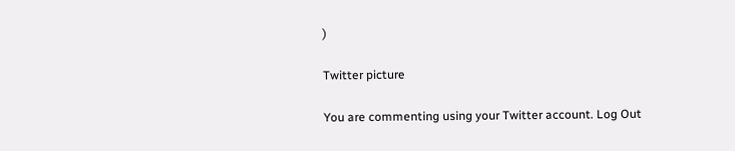)

Twitter picture

You are commenting using your Twitter account. Log Out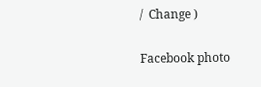/  Change )

Facebook photo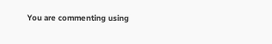You are commenting using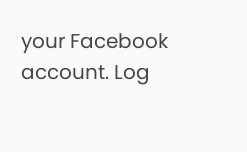your Facebook account. Log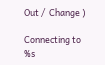Out /  Change )

Connecting to %s